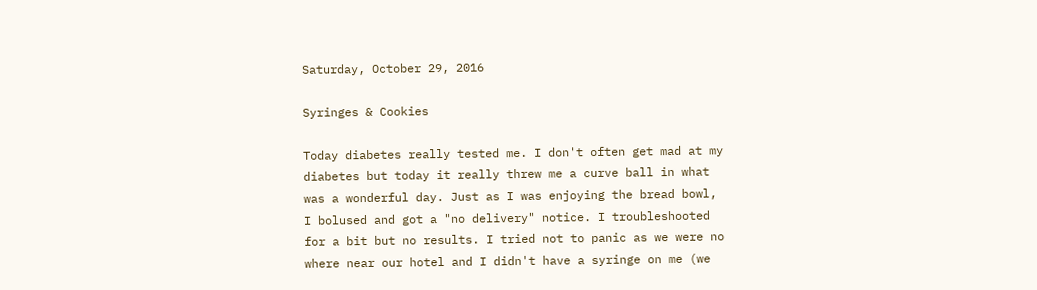Saturday, October 29, 2016

Syringes & Cookies

Today diabetes really tested me. I don't often get mad at my diabetes but today it really threw me a curve ball in what was a wonderful day. Just as I was enjoying the bread bowl, I bolused and got a "no delivery" notice. I troubleshooted for a bit but no results. I tried not to panic as we were no where near our hotel and I didn't have a syringe on me (we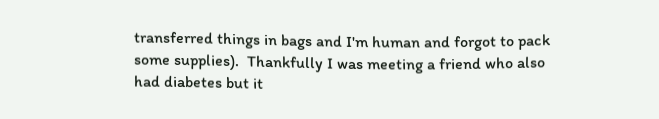transferred things in bags and I'm human and forgot to pack some supplies).  Thankfully I was meeting a friend who also had diabetes but it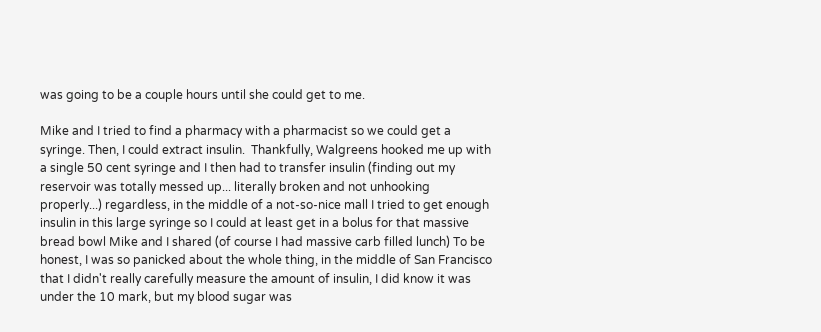was going to be a couple hours until she could get to me.

Mike and I tried to find a pharmacy with a pharmacist so we could get a syringe. Then, I could extract insulin.  Thankfully, Walgreens hooked me up with a single 50 cent syringe and I then had to transfer insulin (finding out my reservoir was totally messed up... literally broken and not unhooking properly...) regardless, in the middle of a not-so-nice mall I tried to get enough insulin in this large syringe so I could at least get in a bolus for that massive bread bowl Mike and I shared (of course I had massive carb filled lunch) To be honest, I was so panicked about the whole thing, in the middle of San Francisco that I didn't really carefully measure the amount of insulin, I did know it was under the 10 mark, but my blood sugar was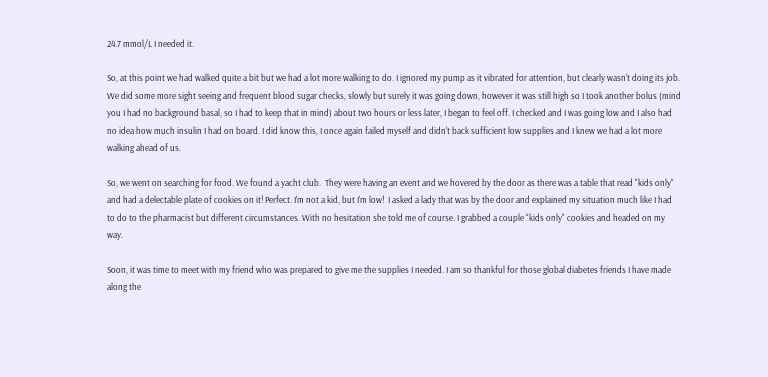24.7 mmol/L I needed it.

So, at this point we had walked quite a bit but we had a lot more walking to do. I ignored my pump as it vibrated for attention, but clearly wasn't doing its job. We did some more sight seeing and frequent blood sugar checks, slowly but surely it was going down, however it was still high so I took another bolus (mind you I had no background basal, so I had to keep that in mind) about two hours or less later, I began to feel off. I checked and I was going low and I also had no idea how much insulin I had on board. I did know this, I once again failed myself and didn't back sufficient low supplies and I knew we had a lot more walking ahead of us.

So, we went on searching for food. We found a yacht club.  They were having an event and we hovered by the door as there was a table that read "kids only" and had a delectable plate of cookies on it! Perfect. I'm not a kid, but I'm low!  I asked a lady that was by the door and explained my situation much like I had to do to the pharmacist but different circumstances. With no hesitation she told me of course. I grabbed a couple "kids only" cookies and headed on my way.

Soon, it was time to meet with my friend who was prepared to give me the supplies I needed. I am so thankful for those global diabetes friends I have made along the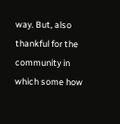way. But, also thankful for the community in which some how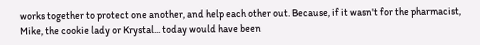works together to protect one another, and help each other out. Because, if it wasn't for the pharmacist, Mike, the cookie lady or Krystal... today would have been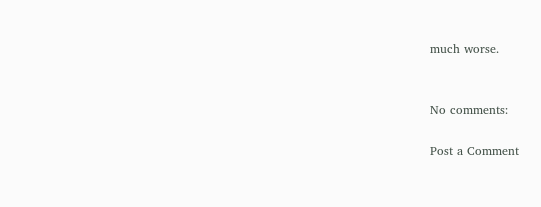much worse.


No comments:

Post a Comment